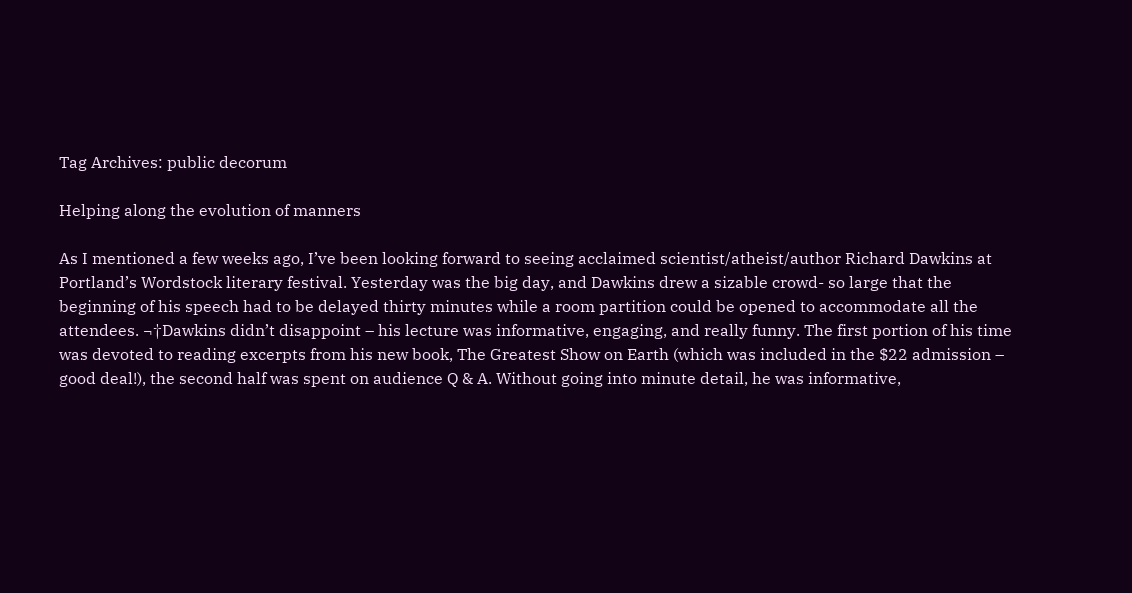Tag Archives: public decorum

Helping along the evolution of manners

As I mentioned a few weeks ago, I’ve been looking forward to seeing acclaimed scientist/atheist/author Richard Dawkins at Portland’s Wordstock literary festival. Yesterday was the big day, and Dawkins drew a sizable crowd- so large that the beginning of his speech had to be delayed thirty minutes while a room partition could be opened to accommodate all the attendees. ¬†Dawkins didn’t disappoint – his lecture was informative, engaging, and really funny. The first portion of his time was devoted to reading excerpts from his new book, The Greatest Show on Earth (which was included in the $22 admission – good deal!), the second half was spent on audience Q & A. Without going into minute detail, he was informative,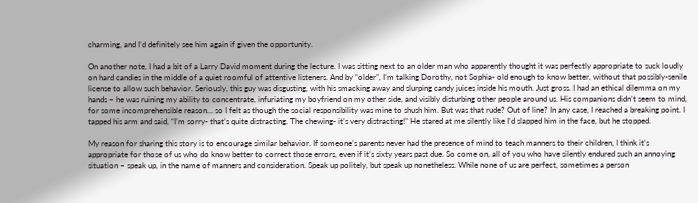charming, and I’d definitely see him again if given the opportunity.

On another note, I had a bit of a Larry David moment during the lecture. I was sitting next to an older man who apparently thought it was perfectly appropriate to suck loudly on hard candies in the middle of a quiet roomful of attentive listeners. And by “older”, I’m talking Dorothy, not Sophia- old enough to know better, without that possibly-senile license to allow such behavior. Seriously, this guy was disgusting, with his smacking away and slurping candy juices inside his mouth. Just gross. I had an ethical dilemma on my hands – he was ruining my ability to concentrate, infuriating my boyfriend on my other side, and visibly disturbing other people around us. His companions didn’t seem to mind, for some incomprehensible reason… so I felt as though the social responsibility was mine to shush him. But was that rude? Out of line? In any case, I reached a breaking point. I tapped his arm and said, “I’m sorry- that’s quite distracting. The chewing- it’s very distracting!” He stared at me silently like I’d slapped him in the face, but he stopped.

My reason for sharing this story is to encourage similar behavior. If someone’s parents never had the presence of mind to teach manners to their children, I think it’s appropriate for those of us who do know better to correct those errors, even if it’s sixty years past due. So come on, all of you who have silently endured such an annoying situation – speak up, in the name of manners and consideration. Speak up politely, but speak up nonetheless. While none of us are perfect, sometimes a person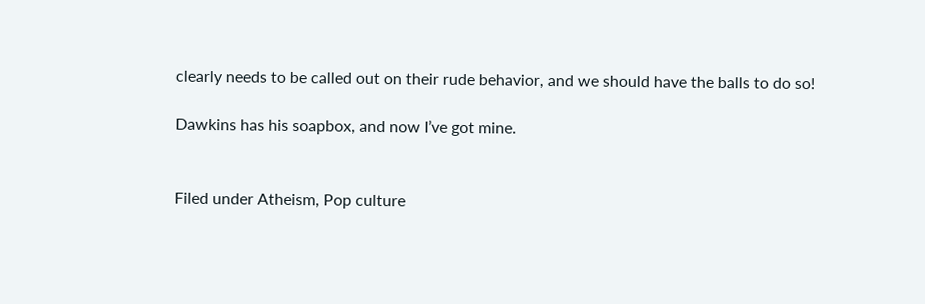clearly needs to be called out on their rude behavior, and we should have the balls to do so!

Dawkins has his soapbox, and now I’ve got mine.


Filed under Atheism, Pop culture